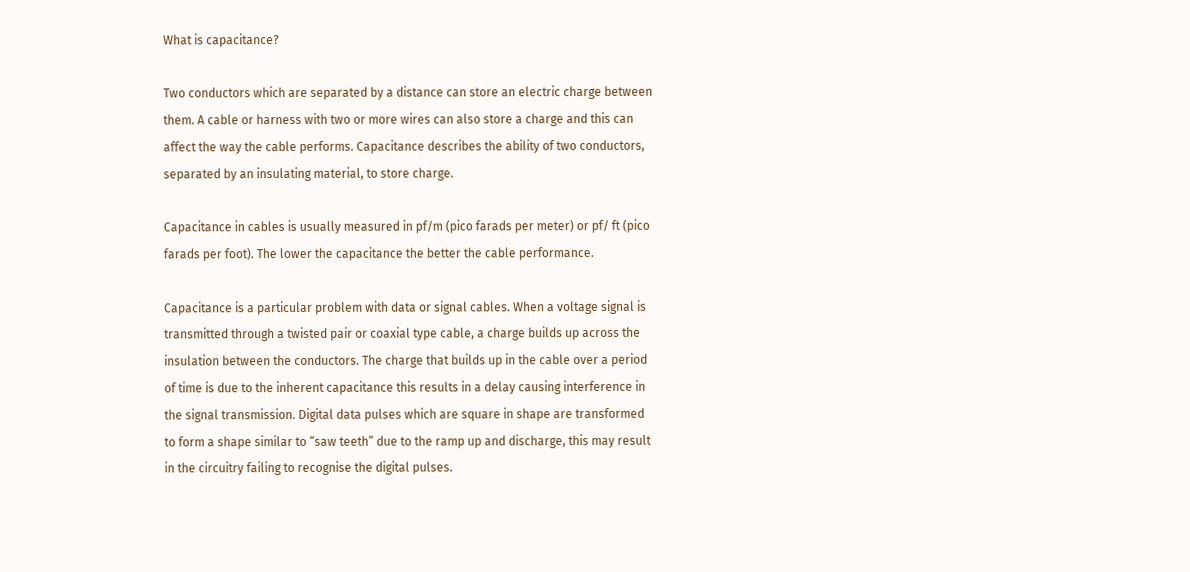What is capacitance?

Two conductors which are separated by a distance can store an electric charge between them. A cable or harness with two or more wires can also store a charge and this can affect the way the cable performs. Capacitance describes the ability of two conductors, separated by an insulating material, to store charge.

Capacitance in cables is usually measured in pf/m (pico farads per meter) or pf/ ft (pico farads per foot). The lower the capacitance the better the cable performance.

Capacitance is a particular problem with data or signal cables. When a voltage signal is transmitted through a twisted pair or coaxial type cable, a charge builds up across the insulation between the conductors. The charge that builds up in the cable over a period of time is due to the inherent capacitance this results in a delay causing interference in the signal transmission. Digital data pulses which are square in shape are transformed to form a shape similar to “saw teeth” due to the ramp up and discharge, this may result in the circuitry failing to recognise the digital pulses.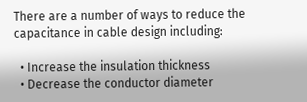There are a number of ways to reduce the capacitance in cable design including:

  • Increase the insulation thickness
  • Decrease the conductor diameter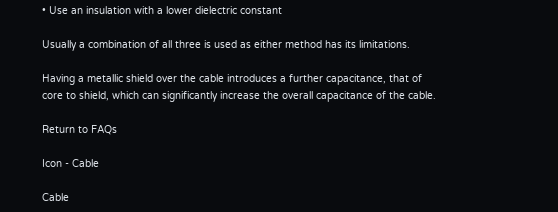• Use an insulation with a lower dielectric constant

Usually a combination of all three is used as either method has its limitations.

Having a metallic shield over the cable introduces a further capacitance, that of core to shield, which can significantly increase the overall capacitance of the cable.

Return to FAQs

Icon - Cable

Cable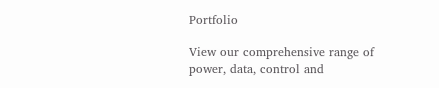Portfolio

View our comprehensive range of power, data, control and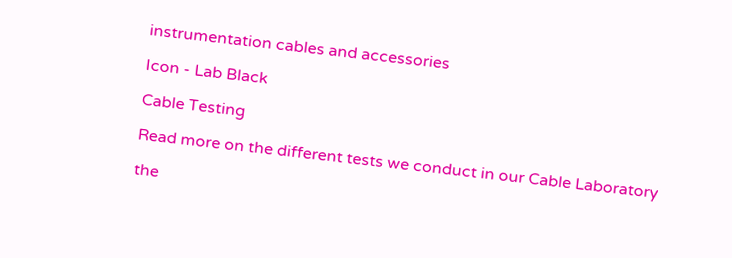instrumentation cables and accessories

Icon - Lab Black

Cable Testing

Read more on the different tests we conduct in our Cable Laboratory

the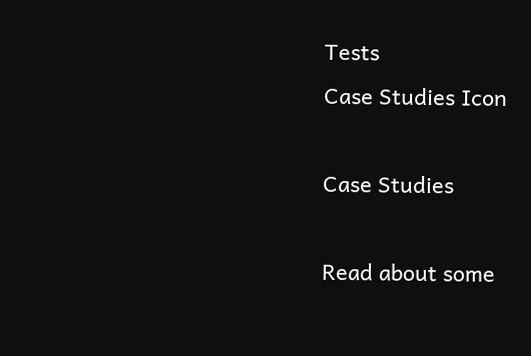Tests
Case Studies Icon

Case Studies

Read about some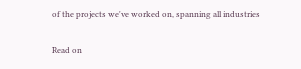of the projects we've worked on, spanning all industries

Read on